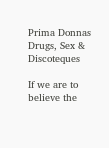Prima Donnas Drugs, Sex & Discoteques

If we are to believe the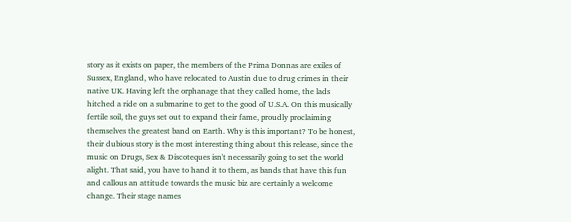story as it exists on paper, the members of the Prima Donnas are exiles of Sussex, England, who have relocated to Austin due to drug crimes in their native UK. Having left the orphanage that they called home, the lads hitched a ride on a submarine to get to the good ol' U.S.A. On this musically fertile soil, the guys set out to expand their fame, proudly proclaiming themselves the greatest band on Earth. Why is this important? To be honest, their dubious story is the most interesting thing about this release, since the music on Drugs, Sex & Discoteques isn't necessarily going to set the world alight. That said, you have to hand it to them, as bands that have this fun and callous an attitude towards the music biz are certainly a welcome change. Their stage names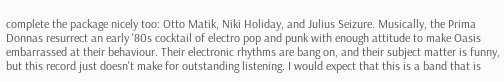complete the package nicely too: Otto Matik, Niki Holiday, and Julius Seizure. Musically, the Prima Donnas resurrect an early '80s cocktail of electro pop and punk with enough attitude to make Oasis embarrassed at their behaviour. Their electronic rhythms are bang on, and their subject matter is funny, but this record just doesn't make for outstanding listening. I would expect that this is a band that is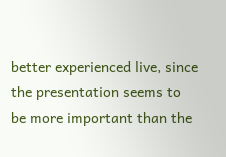better experienced live, since the presentation seems to be more important than the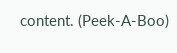content. (Peek-A-Boo)